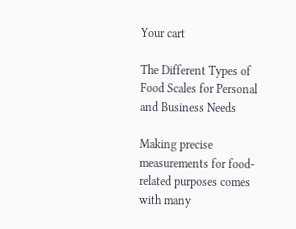Your cart

The Different Types of Food Scales for Personal and Business Needs

Making precise measurements for food-related purposes comes with many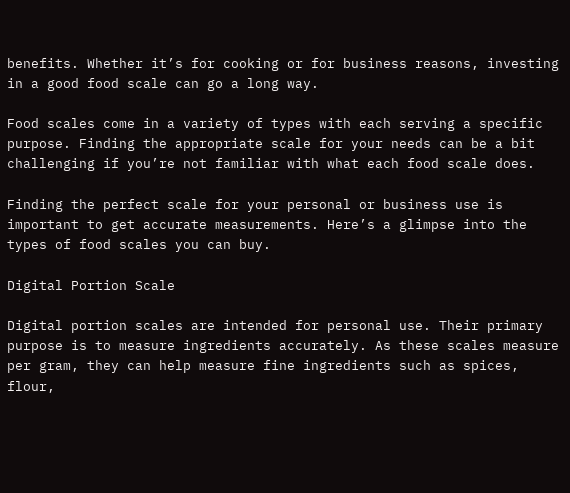benefits. Whether it’s for cooking or for business reasons, investing in a good food scale can go a long way.

Food scales come in a variety of types with each serving a specific purpose. Finding the appropriate scale for your needs can be a bit challenging if you’re not familiar with what each food scale does.

Finding the perfect scale for your personal or business use is important to get accurate measurements. Here’s a glimpse into the types of food scales you can buy.

Digital Portion Scale

Digital portion scales are intended for personal use. Their primary purpose is to measure ingredients accurately. As these scales measure per gram, they can help measure fine ingredients such as spices, flour,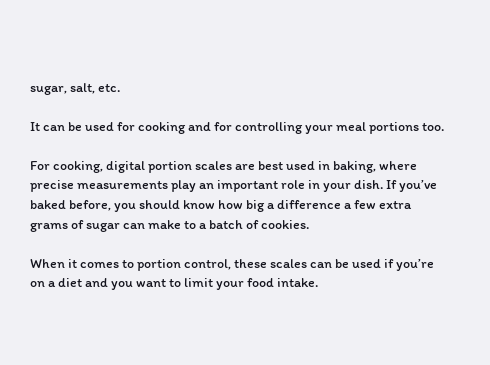sugar, salt, etc.

It can be used for cooking and for controlling your meal portions too.

For cooking, digital portion scales are best used in baking, where precise measurements play an important role in your dish. If you’ve baked before, you should know how big a difference a few extra grams of sugar can make to a batch of cookies.

When it comes to portion control, these scales can be used if you’re on a diet and you want to limit your food intake.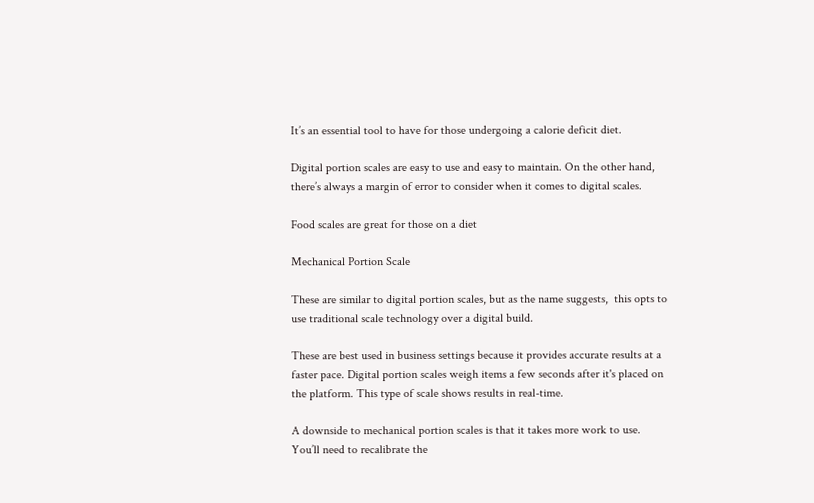It’s an essential tool to have for those undergoing a calorie deficit diet.

Digital portion scales are easy to use and easy to maintain. On the other hand, there’s always a margin of error to consider when it comes to digital scales.

Food scales are great for those on a diet

Mechanical Portion Scale

These are similar to digital portion scales, but as the name suggests,  this opts to use traditional scale technology over a digital build.

These are best used in business settings because it provides accurate results at a faster pace. Digital portion scales weigh items a few seconds after it's placed on the platform. This type of scale shows results in real-time.

A downside to mechanical portion scales is that it takes more work to use. You’ll need to recalibrate the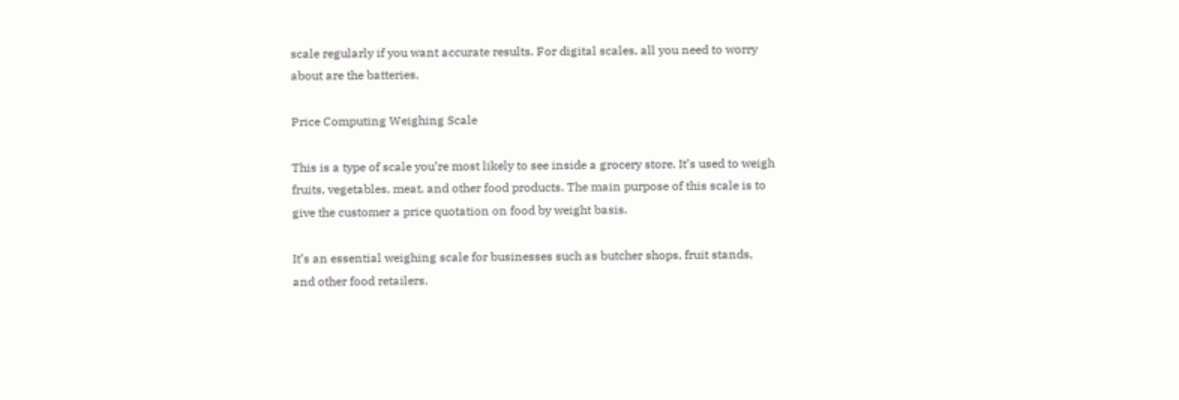scale regularly if you want accurate results. For digital scales, all you need to worry about are the batteries,

Price Computing Weighing Scale

This is a type of scale you’re most likely to see inside a grocery store. It’s used to weigh fruits, vegetables, meat, and other food products. The main purpose of this scale is to give the customer a price quotation on food by weight basis.

It’s an essential weighing scale for businesses such as butcher shops, fruit stands, and other food retailers.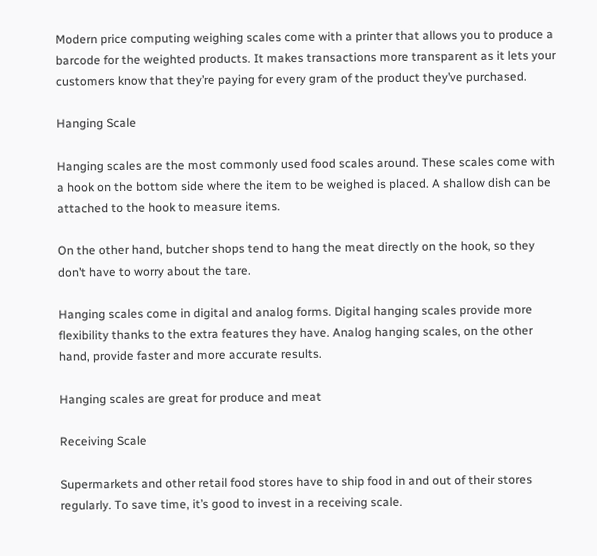Modern price computing weighing scales come with a printer that allows you to produce a barcode for the weighted products. It makes transactions more transparent as it lets your customers know that they’re paying for every gram of the product they’ve purchased.

Hanging Scale

Hanging scales are the most commonly used food scales around. These scales come with a hook on the bottom side where the item to be weighed is placed. A shallow dish can be attached to the hook to measure items.

On the other hand, butcher shops tend to hang the meat directly on the hook, so they don’t have to worry about the tare.

Hanging scales come in digital and analog forms. Digital hanging scales provide more flexibility thanks to the extra features they have. Analog hanging scales, on the other hand, provide faster and more accurate results.

Hanging scales are great for produce and meat

Receiving Scale

Supermarkets and other retail food stores have to ship food in and out of their stores regularly. To save time, it’s good to invest in a receiving scale.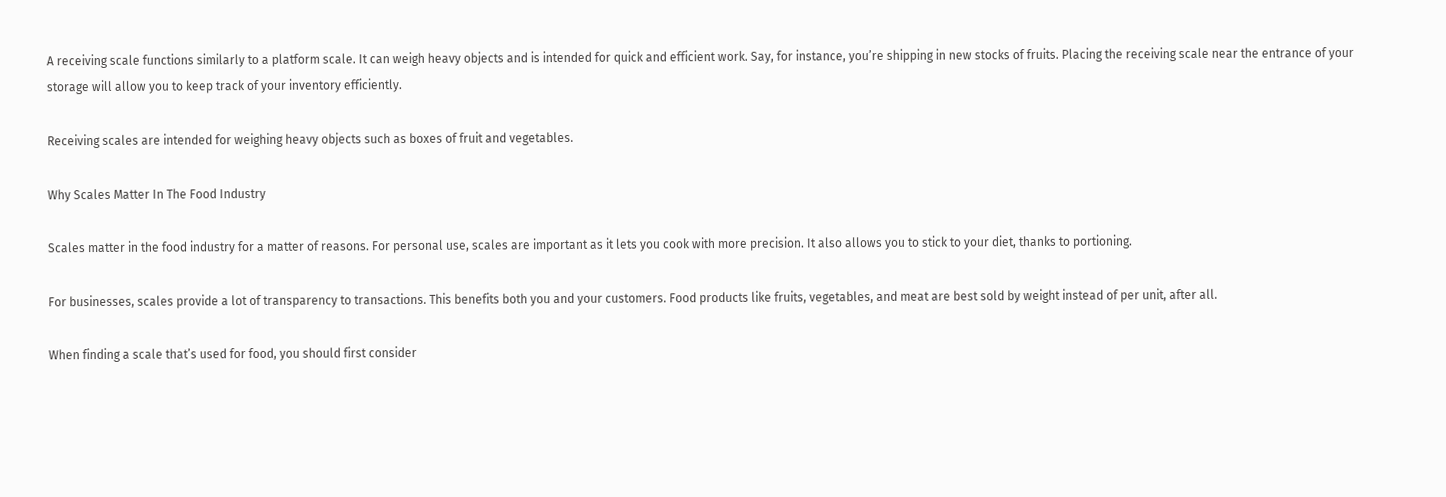A receiving scale functions similarly to a platform scale. It can weigh heavy objects and is intended for quick and efficient work. Say, for instance, you’re shipping in new stocks of fruits. Placing the receiving scale near the entrance of your storage will allow you to keep track of your inventory efficiently.

Receiving scales are intended for weighing heavy objects such as boxes of fruit and vegetables.

Why Scales Matter In The Food Industry

Scales matter in the food industry for a matter of reasons. For personal use, scales are important as it lets you cook with more precision. It also allows you to stick to your diet, thanks to portioning.

For businesses, scales provide a lot of transparency to transactions. This benefits both you and your customers. Food products like fruits, vegetables, and meat are best sold by weight instead of per unit, after all.

When finding a scale that’s used for food, you should first consider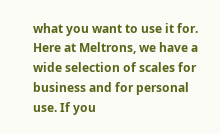what you want to use it for. Here at Meltrons, we have a wide selection of scales for business and for personal use. If you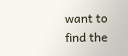want to find the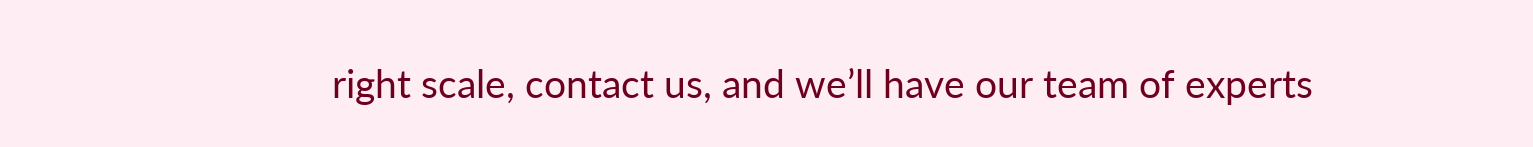right scale, contact us, and we’ll have our team of experts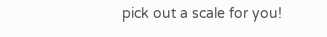pick out a scale for you!